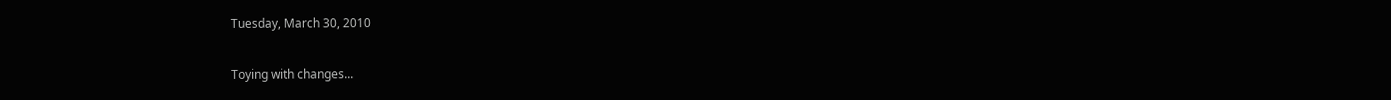Tuesday, March 30, 2010

Toying with changes...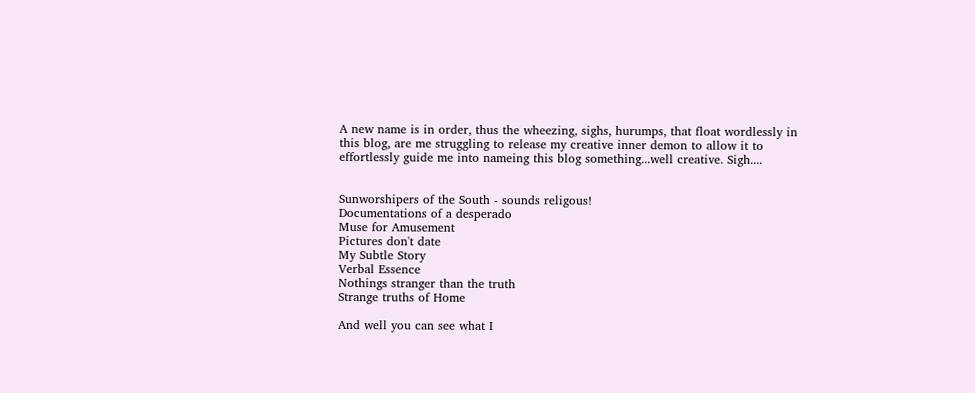A new name is in order, thus the wheezing, sighs, hurumps, that float wordlessly in this blog, are me struggling to release my creative inner demon to allow it to effortlessly guide me into nameing this blog something...well creative. Sigh....


Sunworshipers of the South - sounds religous!
Documentations of a desperado
Muse for Amusement
Pictures don't date
My Subtle Story
Verbal Essence
Nothings stranger than the truth
Strange truths of Home

And well you can see what I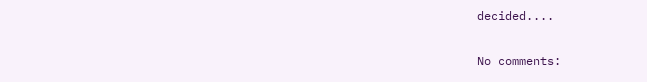decided....

No comments: